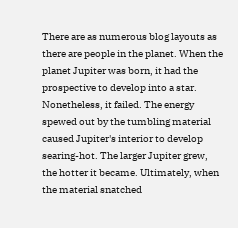There are as numerous blog layouts as there are people in the planet. When the planet Jupiter was born, it had the prospective to develop into a star. Nonetheless, it failed. The energy spewed out by the tumbling material caused Jupiter's interior to develop searing-hot. The larger Jupiter grew, the hotter it became. Ultimately, when the material snatched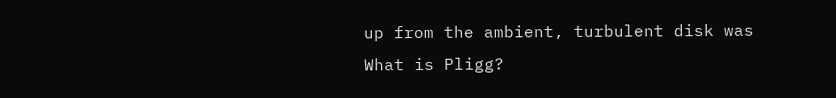up from the ambient, turbulent disk was
What is Pligg?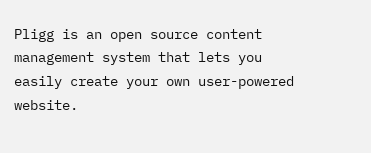Pligg is an open source content management system that lets you easily create your own user-powered website.